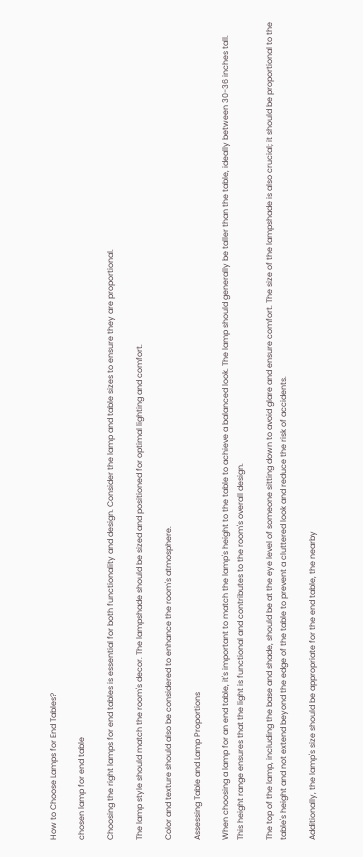How to Choose Lamps for End Tables?

chosen lamp for end table

Choosing the right lamps for end tables is essential for both functionality and design. Consider the lamp and table sizes to ensure they are proportional.

The lamp style should match the room's decor. The lampshade should be sized and positioned for optimal lighting and comfort.

Color and texture should also be considered to enhance the room's atmosphere.

Assessing Table and Lamp Proportions

When choosing a lamp for an end table, it's important to match the lamp's height to the table to achieve a balanced look. The lamp should generally be taller than the table, ideally between 30-36 inches tall. This height range ensures that the light is functional and contributes to the room's overall design.

The top of the lamp, including the base and shade, should be at the eye level of someone sitting down to avoid glare and ensure comfort. The size of the lampshade is also crucial; it should be proportional to the table's height and not extend beyond the edge of the table to prevent a cluttered look and reduce the risk of accidents.

Additionally, the lamp's size should be appropriate for the end table, the nearby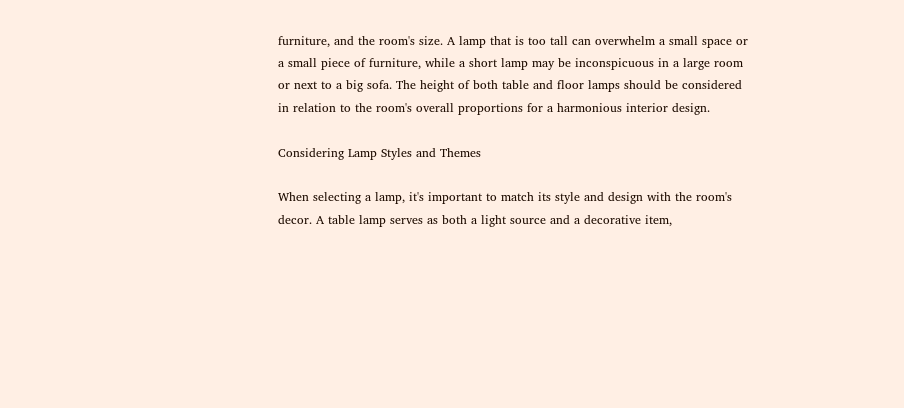furniture, and the room's size. A lamp that is too tall can overwhelm a small space or a small piece of furniture, while a short lamp may be inconspicuous in a large room or next to a big sofa. The height of both table and floor lamps should be considered in relation to the room's overall proportions for a harmonious interior design.

Considering Lamp Styles and Themes

When selecting a lamp, it's important to match its style and design with the room's decor. A table lamp serves as both a light source and a decorative item,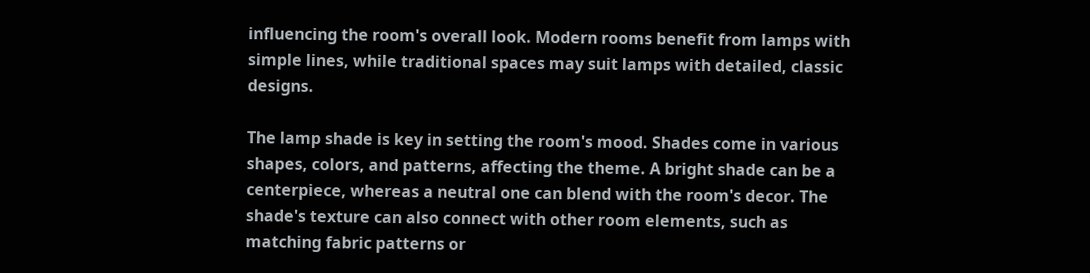influencing the room's overall look. Modern rooms benefit from lamps with simple lines, while traditional spaces may suit lamps with detailed, classic designs.

The lamp shade is key in setting the room's mood. Shades come in various shapes, colors, and patterns, affecting the theme. A bright shade can be a centerpiece, whereas a neutral one can blend with the room's decor. The shade's texture can also connect with other room elements, such as matching fabric patterns or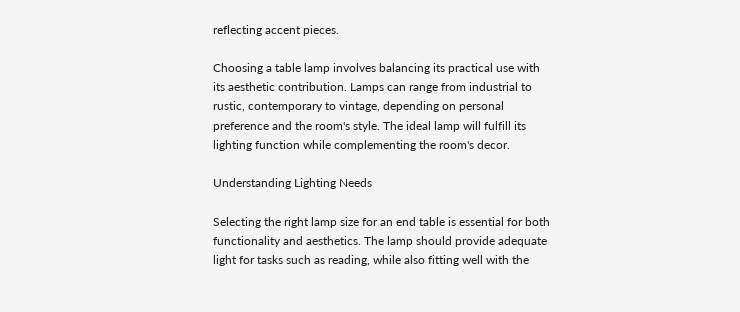reflecting accent pieces.

Choosing a table lamp involves balancing its practical use with its aesthetic contribution. Lamps can range from industrial to rustic, contemporary to vintage, depending on personal preference and the room's style. The ideal lamp will fulfill its lighting function while complementing the room's decor.

Understanding Lighting Needs

Selecting the right lamp size for an end table is essential for both functionality and aesthetics. The lamp should provide adequate light for tasks such as reading, while also fitting well with the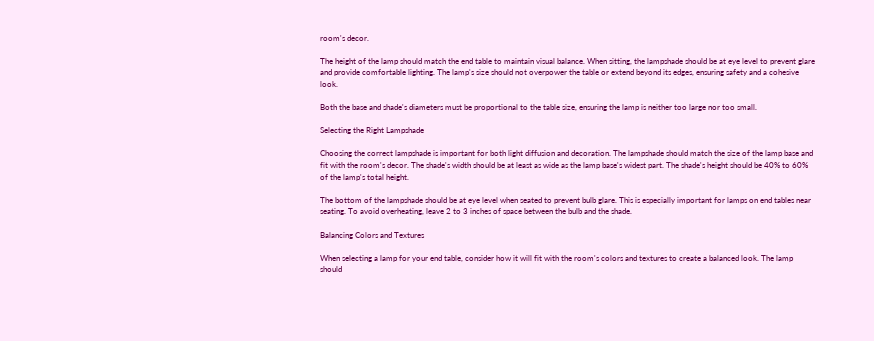room's decor.

The height of the lamp should match the end table to maintain visual balance. When sitting, the lampshade should be at eye level to prevent glare and provide comfortable lighting. The lamp's size should not overpower the table or extend beyond its edges, ensuring safety and a cohesive look.

Both the base and shade's diameters must be proportional to the table size, ensuring the lamp is neither too large nor too small.

Selecting the Right Lampshade

Choosing the correct lampshade is important for both light diffusion and decoration. The lampshade should match the size of the lamp base and fit with the room's decor. The shade's width should be at least as wide as the lamp base's widest part. The shade's height should be 40% to 60% of the lamp's total height.

The bottom of the lampshade should be at eye level when seated to prevent bulb glare. This is especially important for lamps on end tables near seating. To avoid overheating, leave 2 to 3 inches of space between the bulb and the shade.

Balancing Colors and Textures

When selecting a lamp for your end table, consider how it will fit with the room's colors and textures to create a balanced look. The lamp should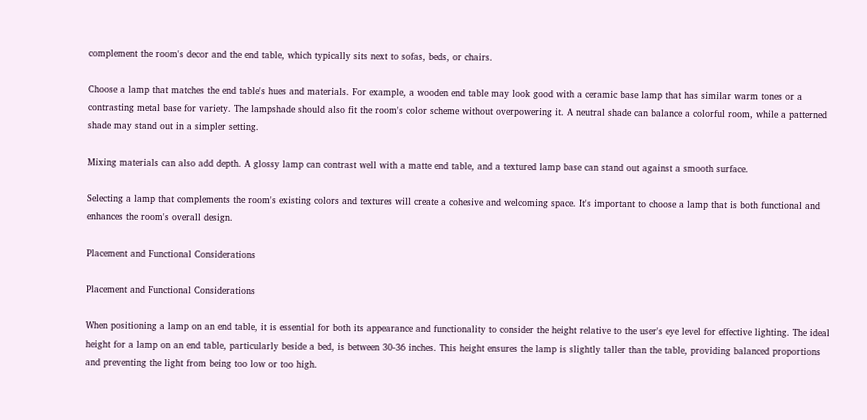complement the room's decor and the end table, which typically sits next to sofas, beds, or chairs.

Choose a lamp that matches the end table's hues and materials. For example, a wooden end table may look good with a ceramic base lamp that has similar warm tones or a contrasting metal base for variety. The lampshade should also fit the room's color scheme without overpowering it. A neutral shade can balance a colorful room, while a patterned shade may stand out in a simpler setting.

Mixing materials can also add depth. A glossy lamp can contrast well with a matte end table, and a textured lamp base can stand out against a smooth surface.

Selecting a lamp that complements the room's existing colors and textures will create a cohesive and welcoming space. It's important to choose a lamp that is both functional and enhances the room's overall design.

Placement and Functional Considerations

Placement and Functional Considerations

When positioning a lamp on an end table, it is essential for both its appearance and functionality to consider the height relative to the user's eye level for effective lighting. The ideal height for a lamp on an end table, particularly beside a bed, is between 30-36 inches. This height ensures the lamp is slightly taller than the table, providing balanced proportions and preventing the light from being too low or too high.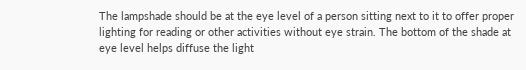The lampshade should be at the eye level of a person sitting next to it to offer proper lighting for reading or other activities without eye strain. The bottom of the shade at eye level helps diffuse the light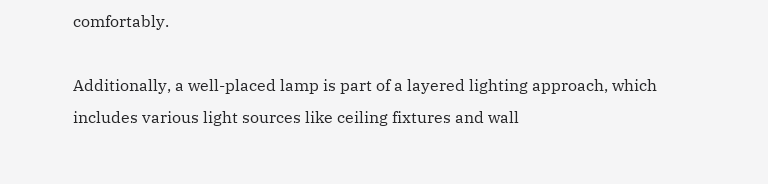comfortably.

Additionally, a well-placed lamp is part of a layered lighting approach, which includes various light sources like ceiling fixtures and wall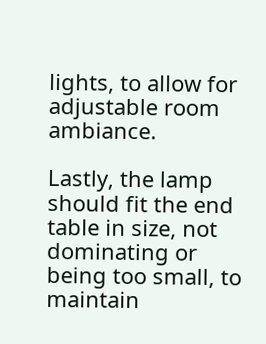lights, to allow for adjustable room ambiance.

Lastly, the lamp should fit the end table in size, not dominating or being too small, to maintain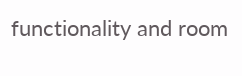functionality and room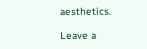aesthetics.

Leave a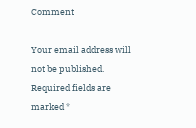Comment

Your email address will not be published. Required fields are marked *